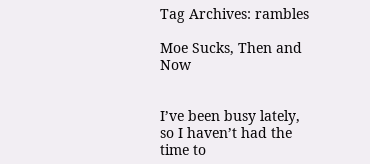Tag Archives: rambles

Moe Sucks, Then and Now


I’ve been busy lately, so I haven’t had the time to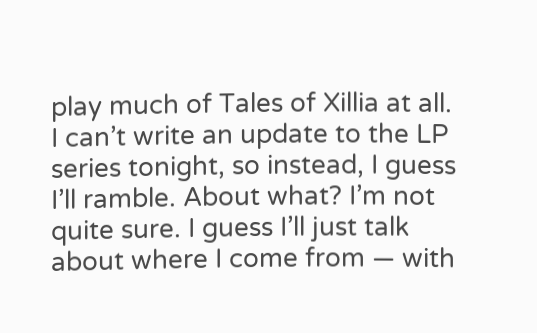play much of Tales of Xillia at all. I can’t write an update to the LP series tonight, so instead, I guess I’ll ramble. About what? I’m not quite sure. I guess I’ll just talk about where I come from — with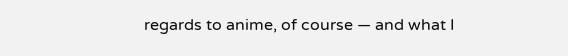regards to anime, of course — and what I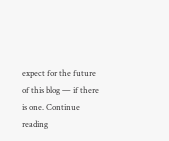expect for the future of this blog — if there is one. Continue reading